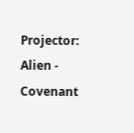Projector: Alien - Covenant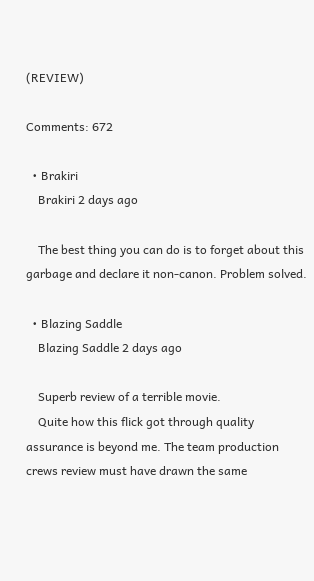(REVIEW)

Comments: 672

  • Brakiri
    Brakiri 2 days ago

    The best thing you can do is to forget about this garbage and declare it non-canon. Problem solved.

  • Blazing Saddle
    Blazing Saddle 2 days ago

    Superb review of a terrible movie.
    Quite how this flick got through quality assurance is beyond me. The team production crews review must have drawn the same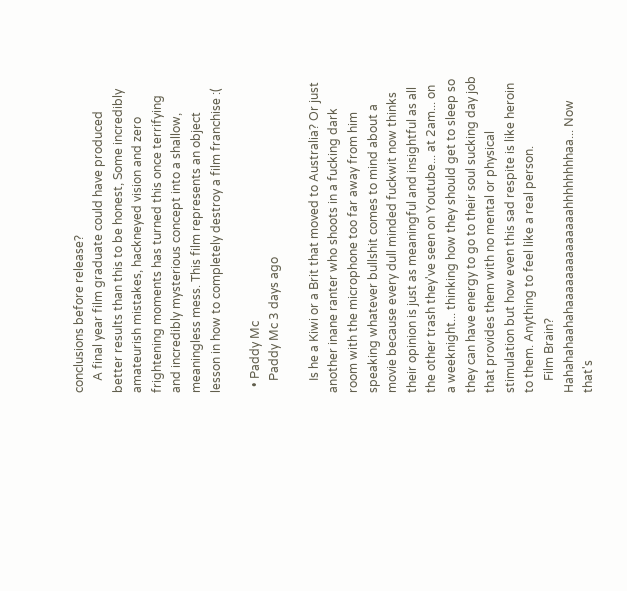conclusions before release?
    A final year film graduate could have produced better results than this to be honest, Some incredibly amateurish mistakes, hackneyed vision and zero frightening moments has turned this once terrifying and incredibly mysterious concept into a shallow, meaningless mess. This film represents an object lesson in how to completely destroy a film franchise :(

  • Paddy Mc
    Paddy Mc 3 days ago

    Is he a Kiwi or a Brit that moved to Australia? Or just another inane ranter who shoots in a fucking dark room with the microphone too far away from him speaking whatever bullshit comes to mind about a movie because every dull minded fuckwit now thinks their opinion is just as meaningful and insightful as all the other trash they've seen on Youtube... at 2am... on a weeknight... thinking how they should get to sleep so they can have energy to go to their soul sucking day job that provides them with no mental or physical stimulation but how even this sad respite is like heroin to them. Anything to feel like a real person.
    Film Brain? Hahahahaahahaaaaaaaaaaaaaahhhhhhhhaa... Now that's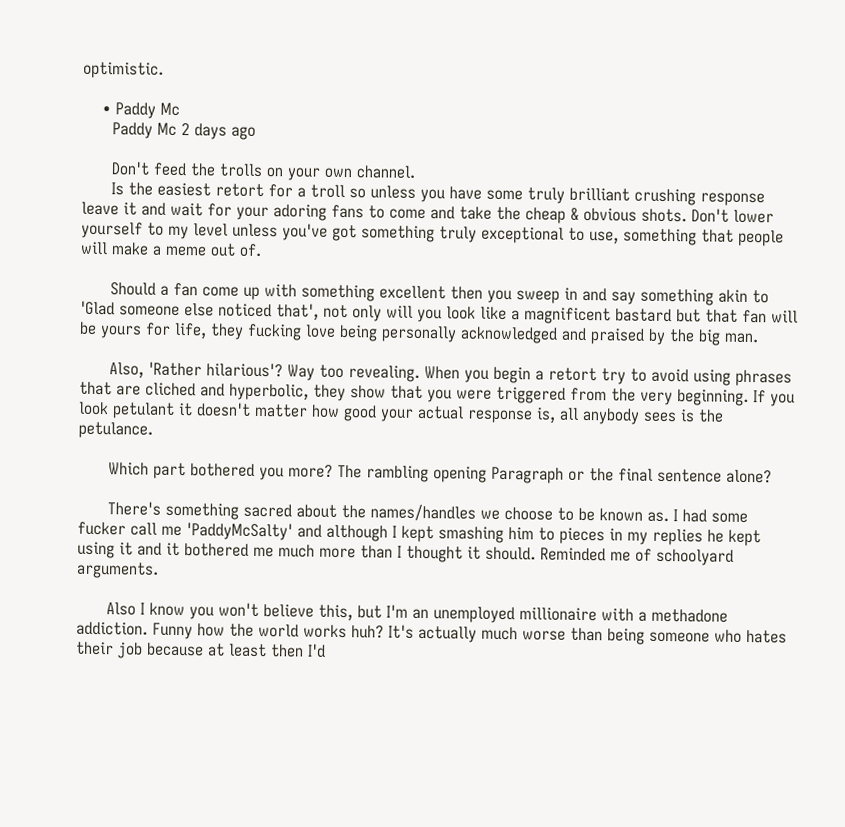optimistic.

    • Paddy Mc
      Paddy Mc 2 days ago

      Don't feed the trolls on your own channel.
      Is the easiest retort for a troll so unless you have some truly brilliant crushing response leave it and wait for your adoring fans to come and take the cheap & obvious shots. Don't lower yourself to my level unless you've got something truly exceptional to use, something that people will make a meme out of.

      Should a fan come up with something excellent then you sweep in and say something akin to 'Glad someone else noticed that', not only will you look like a magnificent bastard but that fan will be yours for life, they fucking love being personally acknowledged and praised by the big man.

      Also, 'Rather hilarious'? Way too revealing. When you begin a retort try to avoid using phrases that are cliched and hyperbolic, they show that you were triggered from the very beginning. If you look petulant it doesn't matter how good your actual response is, all anybody sees is the petulance.

      Which part bothered you more? The rambling opening Paragraph or the final sentence alone?

      There's something sacred about the names/handles we choose to be known as. I had some fucker call me 'PaddyMcSalty' and although I kept smashing him to pieces in my replies he kept using it and it bothered me much more than I thought it should. Reminded me of schoolyard arguments.

      Also I know you won't believe this, but I'm an unemployed millionaire with a methadone addiction. Funny how the world works huh? It's actually much worse than being someone who hates their job because at least then I'd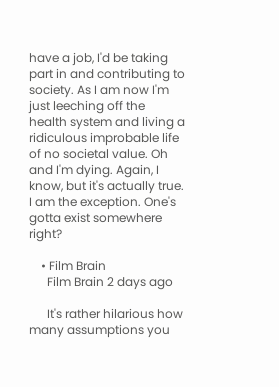have a job, I'd be taking part in and contributing to society. As I am now I'm just leeching off the health system and living a ridiculous improbable life of no societal value. Oh and I'm dying. Again, I know, but it's actually true. I am the exception. One's gotta exist somewhere right?

    • Film Brain
      Film Brain 2 days ago

      It's rather hilarious how many assumptions you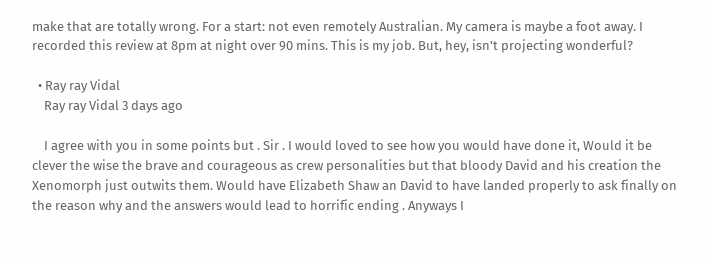make that are totally wrong. For a start: not even remotely Australian. My camera is maybe a foot away. I recorded this review at 8pm at night over 90 mins. This is my job. But, hey, isn't projecting wonderful?

  • Ray ray Vidal
    Ray ray Vidal 3 days ago

    I agree with you in some points but . Sir . I would loved to see how you would have done it, Would it be clever the wise the brave and courageous as crew personalities but that bloody David and his creation the Xenomorph just outwits them. Would have Elizabeth Shaw an David to have landed properly to ask finally on the reason why and the answers would lead to horrific ending . Anyways I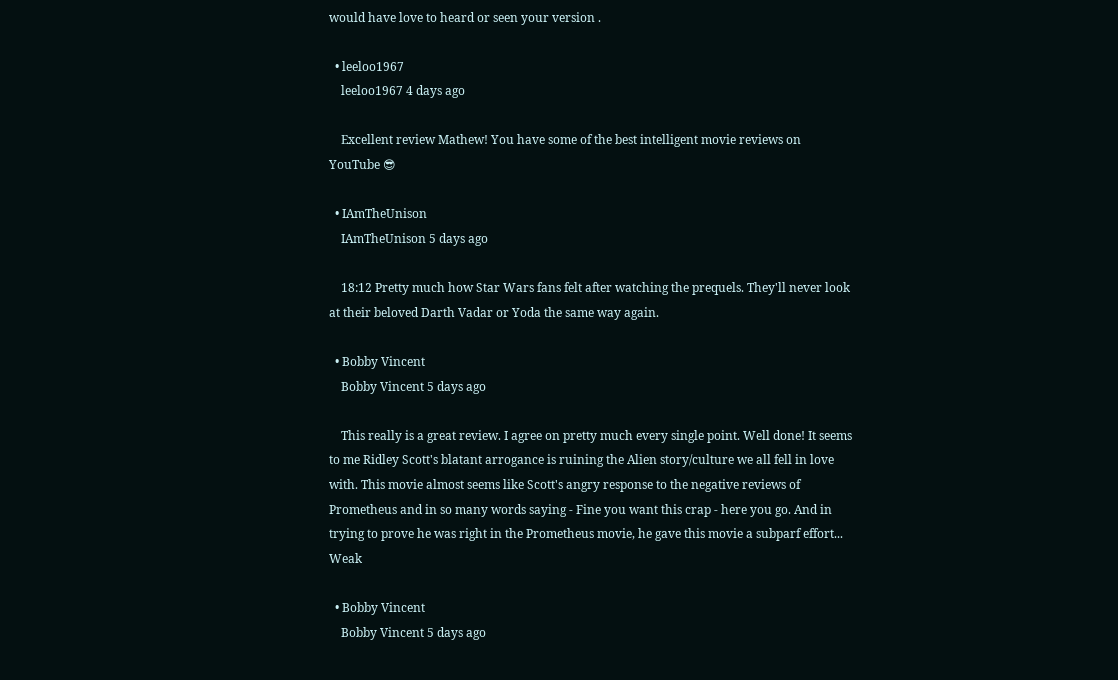would have love to heard or seen your version .

  • leeloo1967
    leeloo1967 4 days ago

    Excellent review Mathew! You have some of the best intelligent movie reviews on YouTube 😎

  • IAmTheUnison
    IAmTheUnison 5 days ago

    18:12 Pretty much how Star Wars fans felt after watching the prequels. They'll never look at their beloved Darth Vadar or Yoda the same way again.

  • Bobby Vincent
    Bobby Vincent 5 days ago

    This really is a great review. I agree on pretty much every single point. Well done! It seems to me Ridley Scott's blatant arrogance is ruining the Alien story/culture we all fell in love with. This movie almost seems like Scott's angry response to the negative reviews of Prometheus and in so many words saying - Fine you want this crap - here you go. And in trying to prove he was right in the Prometheus movie, he gave this movie a subparf effort... Weak

  • Bobby Vincent
    Bobby Vincent 5 days ago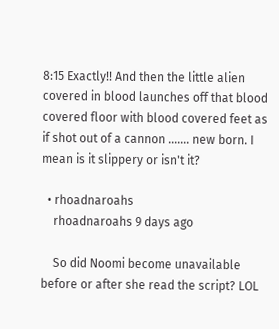8:15 Exactly!! And then the little alien covered in blood launches off that blood covered floor with blood covered feet as if shot out of a cannon ....... new born. I mean is it slippery or isn't it?

  • rhoadnaroahs
    rhoadnaroahs 9 days ago

    So did Noomi become unavailable before or after she read the script? LOL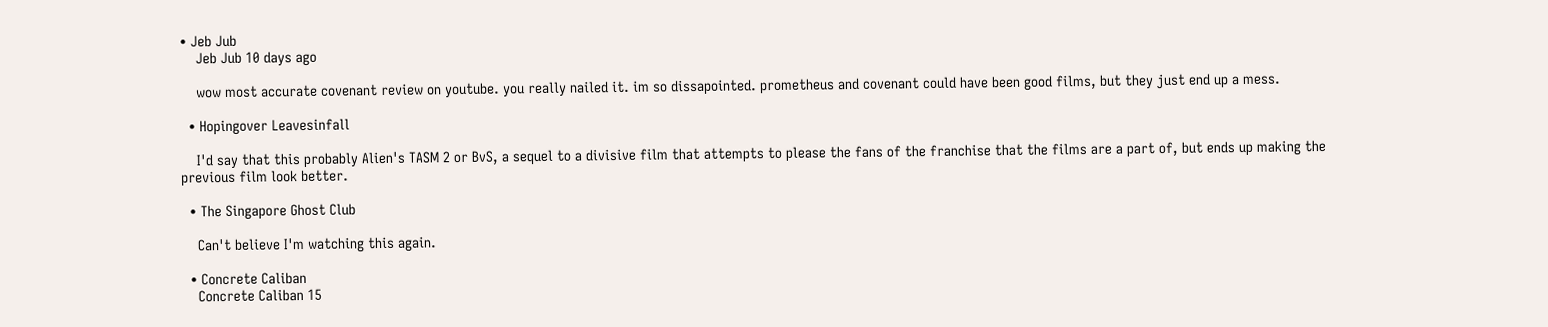• Jeb Jub
    Jeb Jub 10 days ago

    wow most accurate covenant review on youtube. you really nailed it. im so dissapointed. prometheus and covenant could have been good films, but they just end up a mess.

  • Hopingover Leavesinfall

    I'd say that this probably Alien's TASM 2 or BvS, a sequel to a divisive film that attempts to please the fans of the franchise that the films are a part of, but ends up making the previous film look better.

  • The Singapore Ghost Club

    Can't believe I'm watching this again.

  • Concrete Caliban
    Concrete Caliban 15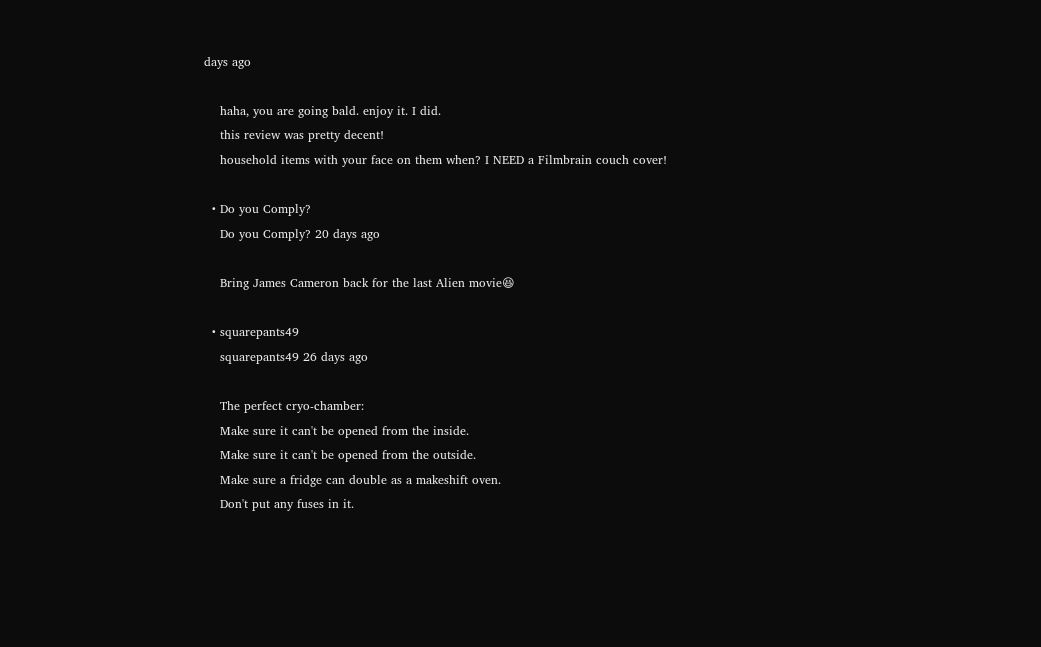days ago

    haha, you are going bald. enjoy it. I did.
    this review was pretty decent!
    household items with your face on them when? I NEED a Filmbrain couch cover!

  • Do you Comply?
    Do you Comply? 20 days ago

    Bring James Cameron back for the last Alien movie😆

  • squarepants49
    squarepants49 26 days ago

    The perfect cryo-chamber:
    Make sure it can't be opened from the inside.
    Make sure it can't be opened from the outside.
    Make sure a fridge can double as a makeshift oven.
    Don't put any fuses in it.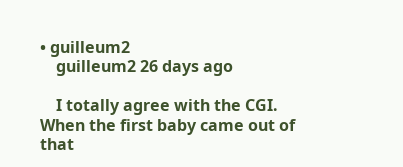• guilleum2
    guilleum2 26 days ago

    I totally agree with the CGI. When the first baby came out of that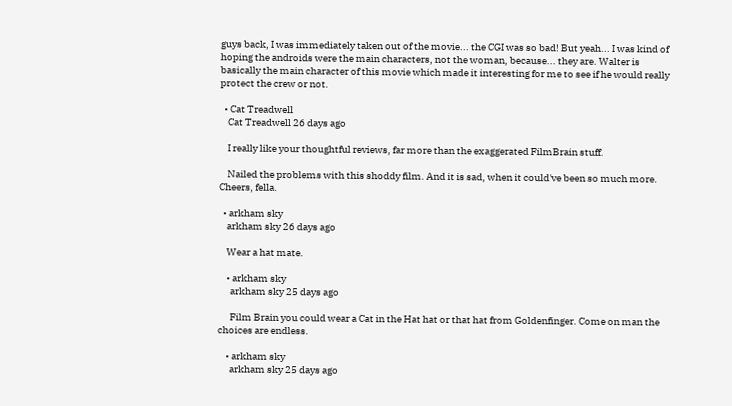guys back, I was immediately taken out of the movie... the CGI was so bad! But yeah... I was kind of hoping the androids were the main characters, not the woman, because... they are. Walter is basically the main character of this movie which made it interesting for me to see if he would really protect the crew or not.

  • Cat Treadwell
    Cat Treadwell 26 days ago

    I really like your thoughtful reviews, far more than the exaggerated FilmBrain stuff.

    Nailed the problems with this shoddy film. And it is sad, when it could've been so much more. Cheers, fella.

  • arkham sky
    arkham sky 26 days ago

    Wear a hat mate.

    • arkham sky
      arkham sky 25 days ago

      Film Brain you could wear a Cat in the Hat hat or that hat from Goldenfinger. Come on man the choices are endless.

    • arkham sky
      arkham sky 25 days ago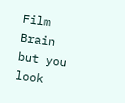Film Brain but you look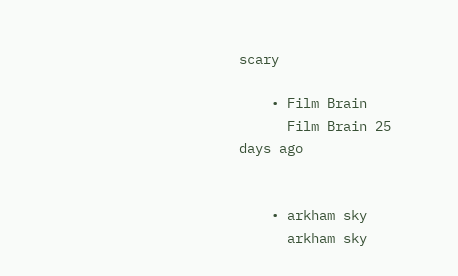scary

    • Film Brain
      Film Brain 25 days ago


    • arkham sky
      arkham sky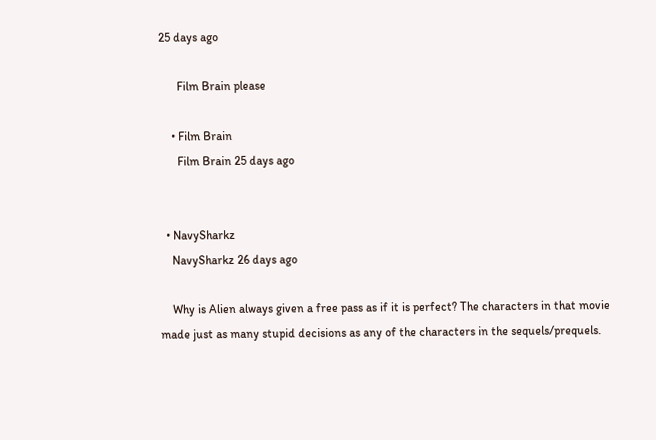25 days ago

      Film Brain please

    • Film Brain
      Film Brain 25 days ago


  • NavySharkz
    NavySharkz 26 days ago

    Why is Alien always given a free pass as if it is perfect? The characters in that movie made just as many stupid decisions as any of the characters in the sequels/prequels.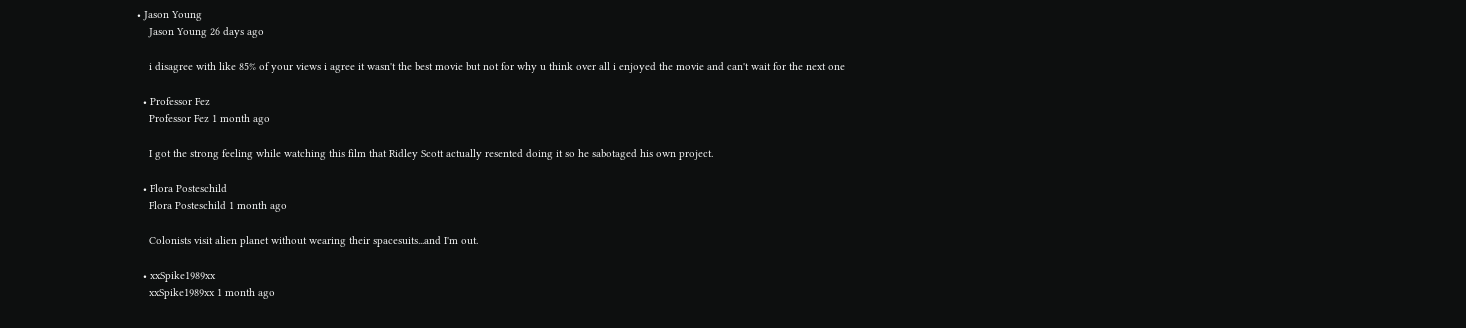• Jason Young
    Jason Young 26 days ago

    i disagree with like 85% of your views i agree it wasn't the best movie but not for why u think over all i enjoyed the movie and can't wait for the next one

  • Professor Fez
    Professor Fez 1 month ago

    I got the strong feeling while watching this film that Ridley Scott actually resented doing it so he sabotaged his own project.

  • Flora Posteschild
    Flora Posteschild 1 month ago

    Colonists visit alien planet without wearing their spacesuits...and I'm out.

  • xxSpike1989xx
    xxSpike1989xx 1 month ago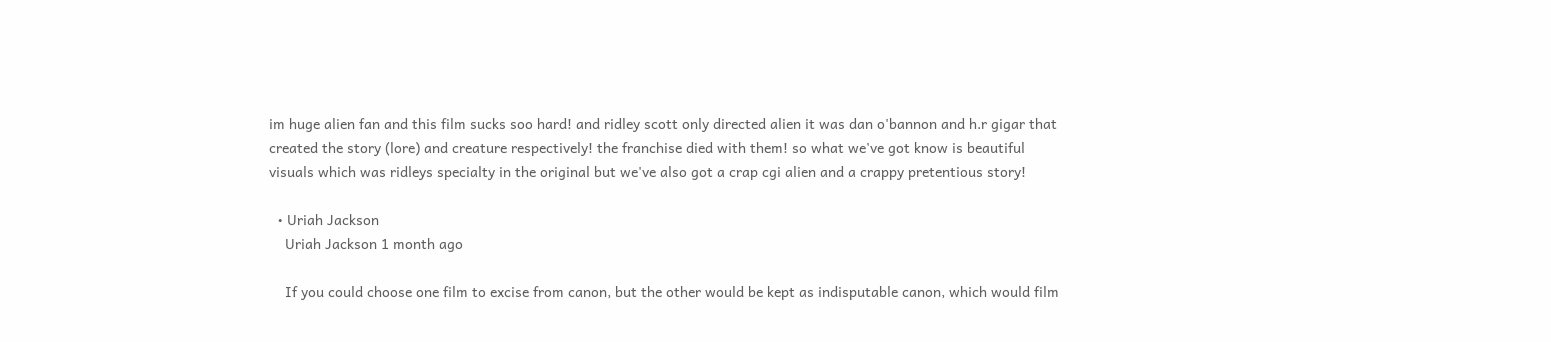im huge alien fan and this film sucks soo hard! and ridley scott only directed alien it was dan o'bannon and h.r gigar that created the story (lore) and creature respectively! the franchise died with them! so what we've got know is beautiful visuals which was ridleys specialty in the original but we've also got a crap cgi alien and a crappy pretentious story!

  • Uriah Jackson
    Uriah Jackson 1 month ago

    If you could choose one film to excise from canon, but the other would be kept as indisputable canon, which would film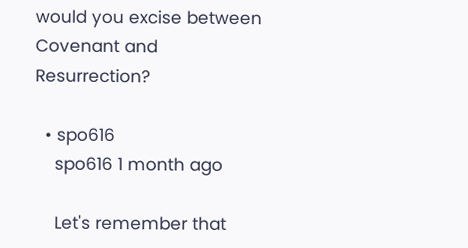would you excise between Covenant and Resurrection?

  • spo616
    spo616 1 month ago

    Let's remember that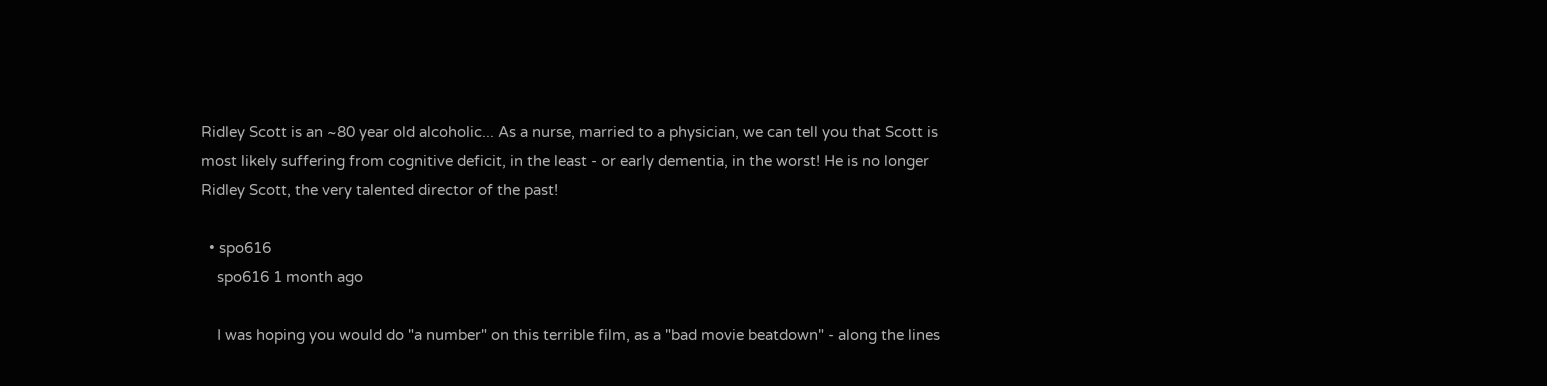Ridley Scott is an ~80 year old alcoholic... As a nurse, married to a physician, we can tell you that Scott is most likely suffering from cognitive deficit, in the least - or early dementia, in the worst! He is no longer Ridley Scott, the very talented director of the past!

  • spo616
    spo616 1 month ago

    I was hoping you would do "a number" on this terrible film, as a "bad movie beatdown" - along the lines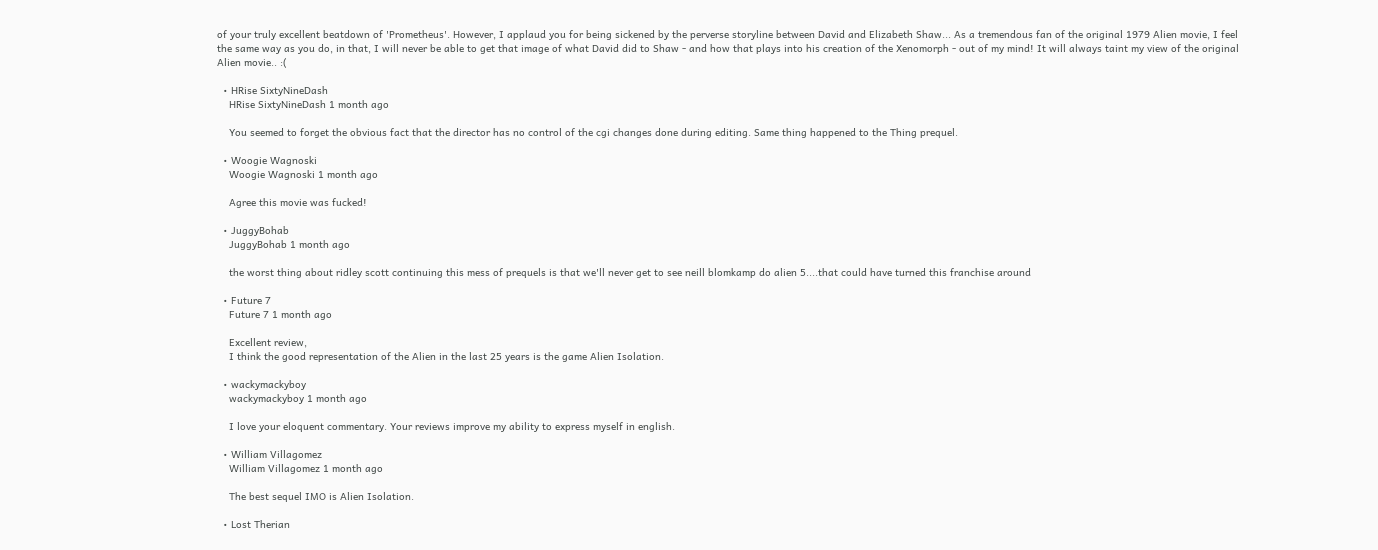of your truly excellent beatdown of 'Prometheus'. However, I applaud you for being sickened by the perverse storyline between David and Elizabeth Shaw... As a tremendous fan of the original 1979 Alien movie, I feel the same way as you do, in that, I will never be able to get that image of what David did to Shaw - and how that plays into his creation of the Xenomorph - out of my mind! It will always taint my view of the original Alien movie.. :(

  • HRise SixtyNineDash
    HRise SixtyNineDash 1 month ago

    You seemed to forget the obvious fact that the director has no control of the cgi changes done during editing. Same thing happened to the Thing prequel.

  • Woogie Wagnoski
    Woogie Wagnoski 1 month ago

    Agree this movie was fucked!

  • JuggyBohab
    JuggyBohab 1 month ago

    the worst thing about ridley scott continuing this mess of prequels is that we'll never get to see neill blomkamp do alien 5....that could have turned this franchise around

  • Future 7
    Future 7 1 month ago

    Excellent review,
    I think the good representation of the Alien in the last 25 years is the game Alien Isolation.

  • wackymackyboy
    wackymackyboy 1 month ago

    I love your eloquent commentary. Your reviews improve my ability to express myself in english.

  • William Villagomez
    William Villagomez 1 month ago

    The best sequel IMO is Alien Isolation.

  • Lost Therian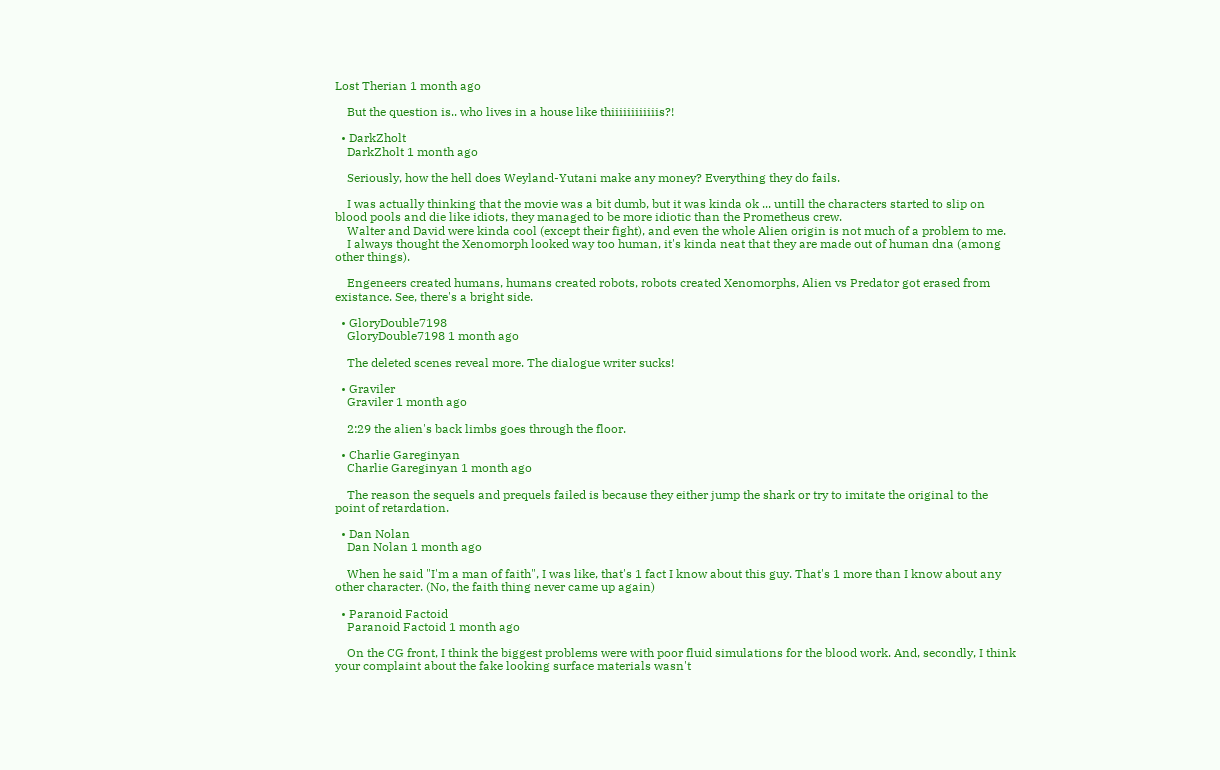Lost Therian 1 month ago

    But the question is.. who lives in a house like thiiiiiiiiiiiis?!

  • DarkZholt
    DarkZholt 1 month ago

    Seriously, how the hell does Weyland-Yutani make any money? Everything they do fails.

    I was actually thinking that the movie was a bit dumb, but it was kinda ok ... untill the characters started to slip on blood pools and die like idiots, they managed to be more idiotic than the Prometheus crew.
    Walter and David were kinda cool (except their fight), and even the whole Alien origin is not much of a problem to me.
    I always thought the Xenomorph looked way too human, it's kinda neat that they are made out of human dna (among other things).

    Engeneers created humans, humans created robots, robots created Xenomorphs, Alien vs Predator got erased from existance. See, there's a bright side.

  • GloryDouble7198
    GloryDouble7198 1 month ago

    The deleted scenes reveal more. The dialogue writer sucks!

  • Graviler
    Graviler 1 month ago

    2:29 the alien's back limbs goes through the floor.

  • Charlie Gareginyan
    Charlie Gareginyan 1 month ago

    The reason the sequels and prequels failed is because they either jump the shark or try to imitate the original to the point of retardation.

  • Dan Nolan
    Dan Nolan 1 month ago

    When he said "I'm a man of faith", I was like, that's 1 fact I know about this guy. That's 1 more than I know about any other character. (No, the faith thing never came up again)

  • Paranoid Factoid
    Paranoid Factoid 1 month ago

    On the CG front, I think the biggest problems were with poor fluid simulations for the blood work. And, secondly, I think your complaint about the fake looking surface materials wasn't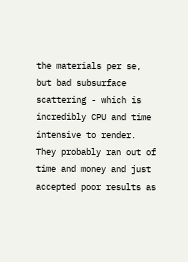the materials per se, but bad subsurface scattering - which is incredibly CPU and time intensive to render. They probably ran out of time and money and just accepted poor results as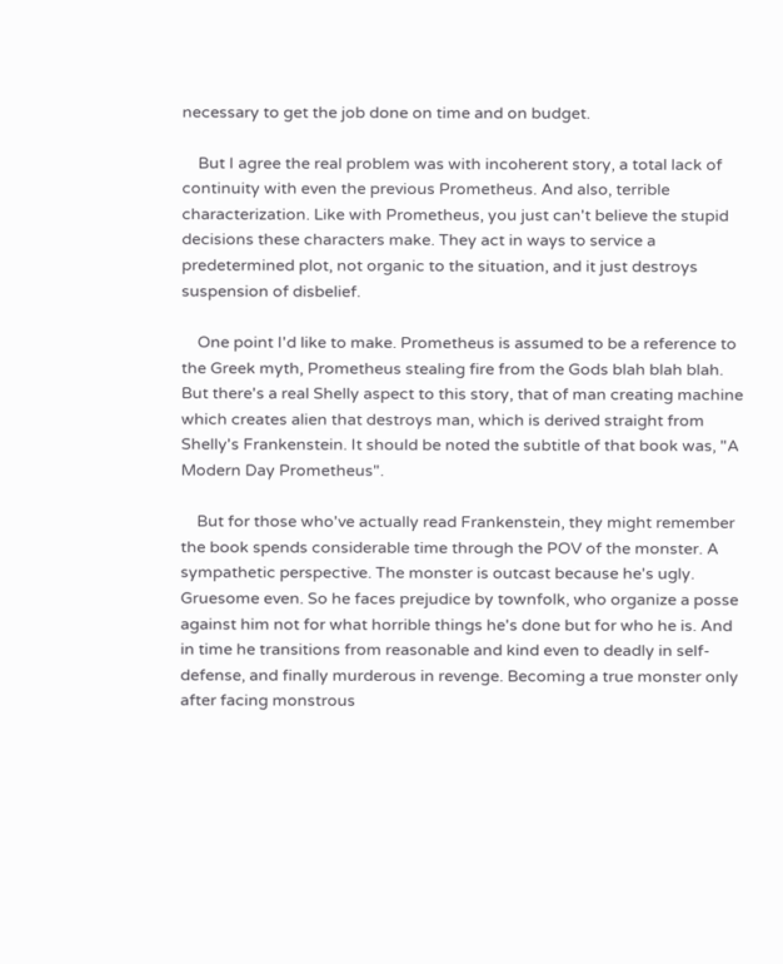necessary to get the job done on time and on budget.

    But I agree the real problem was with incoherent story, a total lack of continuity with even the previous Prometheus. And also, terrible characterization. Like with Prometheus, you just can't believe the stupid decisions these characters make. They act in ways to service a predetermined plot, not organic to the situation, and it just destroys suspension of disbelief.

    One point I'd like to make. Prometheus is assumed to be a reference to the Greek myth, Prometheus stealing fire from the Gods blah blah blah. But there's a real Shelly aspect to this story, that of man creating machine which creates alien that destroys man, which is derived straight from Shelly's Frankenstein. It should be noted the subtitle of that book was, "A Modern Day Prometheus".

    But for those who've actually read Frankenstein, they might remember the book spends considerable time through the POV of the monster. A sympathetic perspective. The monster is outcast because he's ugly. Gruesome even. So he faces prejudice by townfolk, who organize a posse against him not for what horrible things he's done but for who he is. And in time he transitions from reasonable and kind even to deadly in self-defense, and finally murderous in revenge. Becoming a true monster only after facing monstrous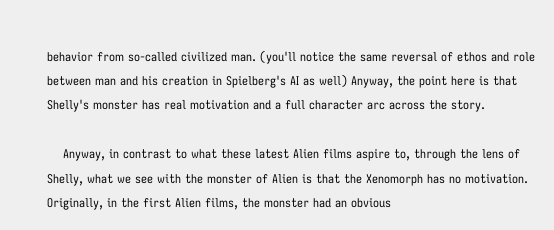behavior from so-called civilized man. (you'll notice the same reversal of ethos and role between man and his creation in Spielberg's AI as well) Anyway, the point here is that Shelly's monster has real motivation and a full character arc across the story.

    Anyway, in contrast to what these latest Alien films aspire to, through the lens of Shelly, what we see with the monster of Alien is that the Xenomorph has no motivation. Originally, in the first Alien films, the monster had an obvious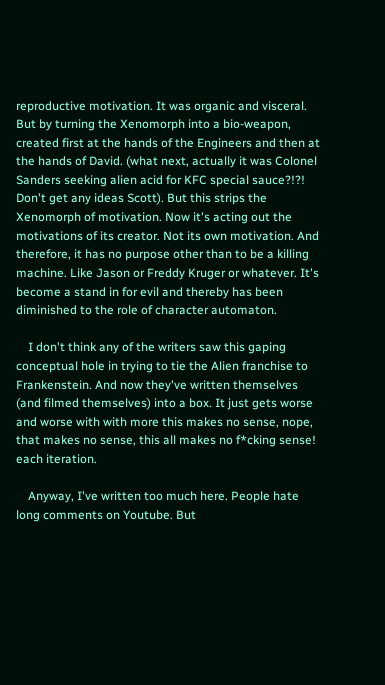reproductive motivation. It was organic and visceral. But by turning the Xenomorph into a bio-weapon, created first at the hands of the Engineers and then at the hands of David. (what next, actually it was Colonel Sanders seeking alien acid for KFC special sauce?!?! Don't get any ideas Scott). But this strips the Xenomorph of motivation. Now it's acting out the motivations of its creator. Not its own motivation. And therefore, it has no purpose other than to be a killing machine. Like Jason or Freddy Kruger or whatever. It's become a stand in for evil and thereby has been diminished to the role of character automaton.

    I don't think any of the writers saw this gaping conceptual hole in trying to tie the Alien franchise to Frankenstein. And now they've written themselves (and filmed themselves) into a box. It just gets worse and worse with with more this makes no sense, nope, that makes no sense, this all makes no f*cking sense! each iteration.

    Anyway, I've written too much here. People hate long comments on Youtube. But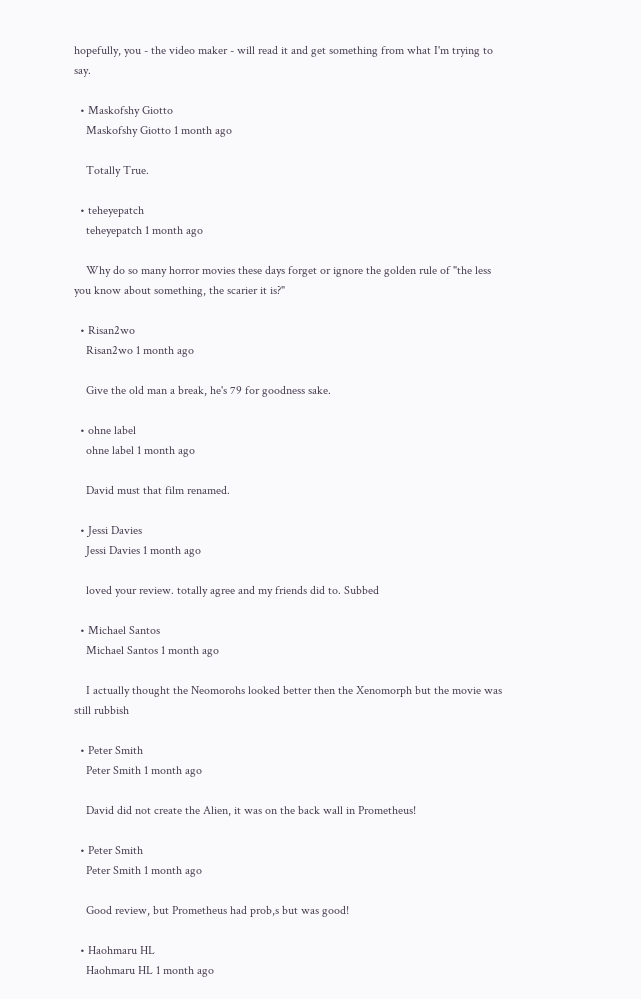hopefully, you - the video maker - will read it and get something from what I'm trying to say.

  • Maskofshy Giotto
    Maskofshy Giotto 1 month ago

    Totally True.

  • teheyepatch
    teheyepatch 1 month ago

    Why do so many horror movies these days forget or ignore the golden rule of "the less you know about something, the scarier it is?"

  • Risan2wo
    Risan2wo 1 month ago

    Give the old man a break, he's 79 for goodness sake.

  • ohne label
    ohne label 1 month ago

    David must that film renamed.

  • Jessi Davies
    Jessi Davies 1 month ago

    loved your review. totally agree and my friends did to. Subbed

  • Michael Santos
    Michael Santos 1 month ago

    I actually thought the Neomorohs looked better then the Xenomorph but the movie was still rubbish

  • Peter Smith
    Peter Smith 1 month ago

    David did not create the Alien, it was on the back wall in Prometheus!

  • Peter Smith
    Peter Smith 1 month ago

    Good review, but Prometheus had prob,s but was good!

  • Haohmaru HL
    Haohmaru HL 1 month ago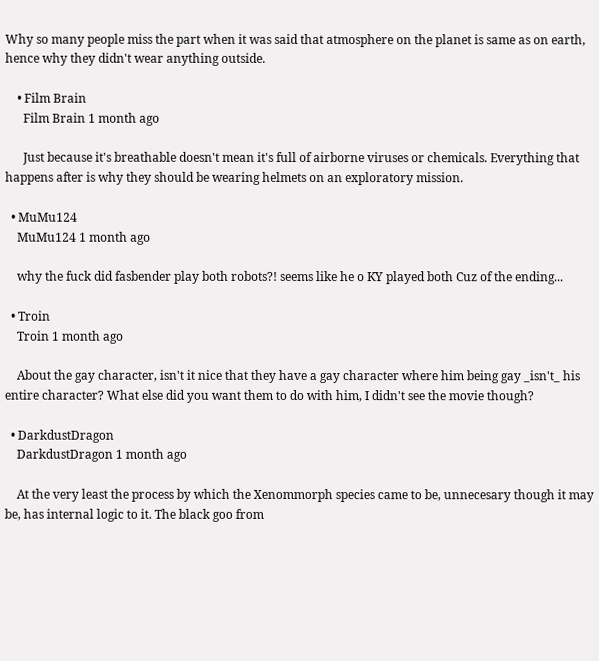Why so many people miss the part when it was said that atmosphere on the planet is same as on earth, hence why they didn't wear anything outside.

    • Film Brain
      Film Brain 1 month ago

      Just because it's breathable doesn't mean it's full of airborne viruses or chemicals. Everything that happens after is why they should be wearing helmets on an exploratory mission.

  • MuMu124
    MuMu124 1 month ago

    why the fuck did fasbender play both robots?! seems like he o KY played both Cuz of the ending...

  • Troin
    Troin 1 month ago

    About the gay character, isn't it nice that they have a gay character where him being gay _isn't_ his entire character? What else did you want them to do with him, I didn't see the movie though?

  • DarkdustDragon
    DarkdustDragon 1 month ago

    At the very least the process by which the Xenommorph species came to be, unnecesary though it may be, has internal logic to it. The black goo from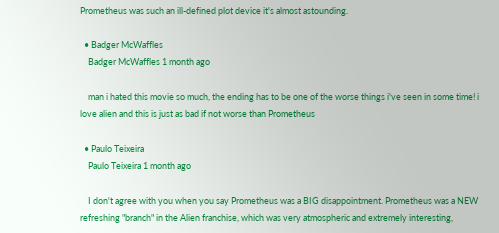Prometheus was such an ill-defined plot device it's almost astounding.

  • Badger McWaffles
    Badger McWaffles 1 month ago

    man i hated this movie so much, the ending has to be one of the worse things i've seen in some time! i love alien and this is just as bad if not worse than Prometheus

  • Paulo Teixeira
    Paulo Teixeira 1 month ago

    I don't agree with you when you say Prometheus was a BIG disappointment. Prometheus was a NEW refreshing "branch" in the Alien franchise, which was very atmospheric and extremely interesting,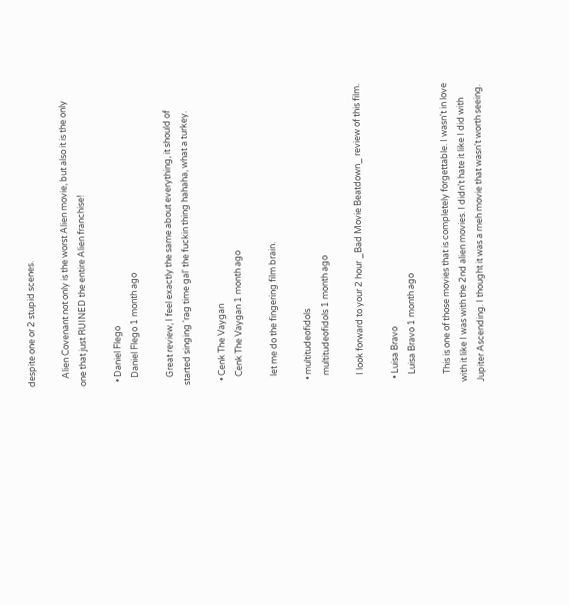despite one or 2 stupid scenes.

    Alien Covenant not only is the worst Alien movie, but also it is the only one that just RUINED the entire Alien franchise!

  • Daniel Flego
    Daniel Flego 1 month ago

    Great review, I feel exactly the same about everything, it should of started singing 'rag time gal' the fuckin thing hahaha, what a turkey.

  • Cenk The Vaygan
    Cenk The Vaygan 1 month ago

    let me do the fingering film brain.

  • multitudeofidols
    multitudeofidols 1 month ago

    I look forward to your 2 hour _Bad Movie Beatdown_ review of this film.

  • Luisa Bravo
    Luisa Bravo 1 month ago

    This is one of those movies that is completely forgettable. I wasn't in love with it like I was with the 2nd alien movies. I didn't hate it like I did with Jupiter Ascending. I thought it was a meh movie that wasn't worth seeing.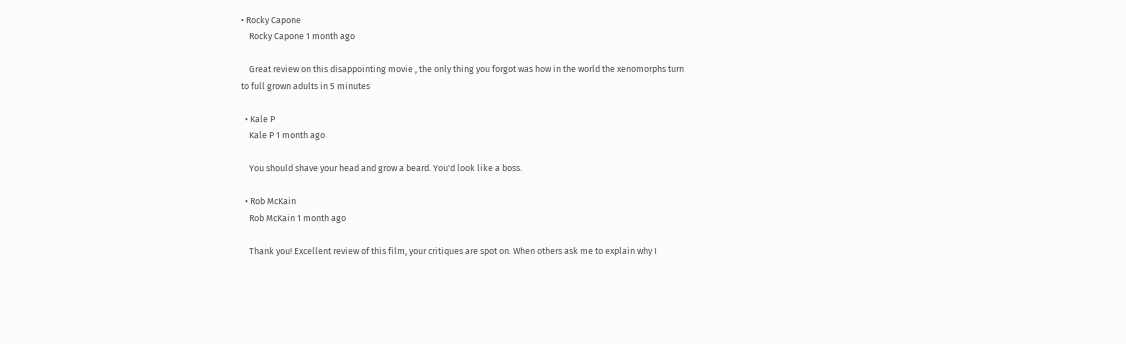• Rocky Capone
    Rocky Capone 1 month ago

    Great review on this disappointing movie , the only thing you forgot was how in the world the xenomorphs turn to full grown adults in 5 minutes

  • Kale P
    Kale P 1 month ago

    You should shave your head and grow a beard. You'd look like a boss.

  • Rob McKain
    Rob McKain 1 month ago

    Thank you! Excellent review of this film, your critiques are spot on. When others ask me to explain why I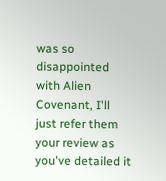was so disappointed with Alien Covenant, I'll just refer them your review as you've detailed it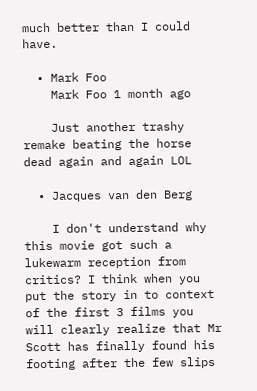much better than I could have.

  • Mark Foo
    Mark Foo 1 month ago

    Just another trashy remake beating the horse dead again and again LOL

  • Jacques van den Berg

    I don't understand why this movie got such a lukewarm reception from critics? I think when you put the story in to context of the first 3 films you will clearly realize that Mr Scott has finally found his footing after the few slips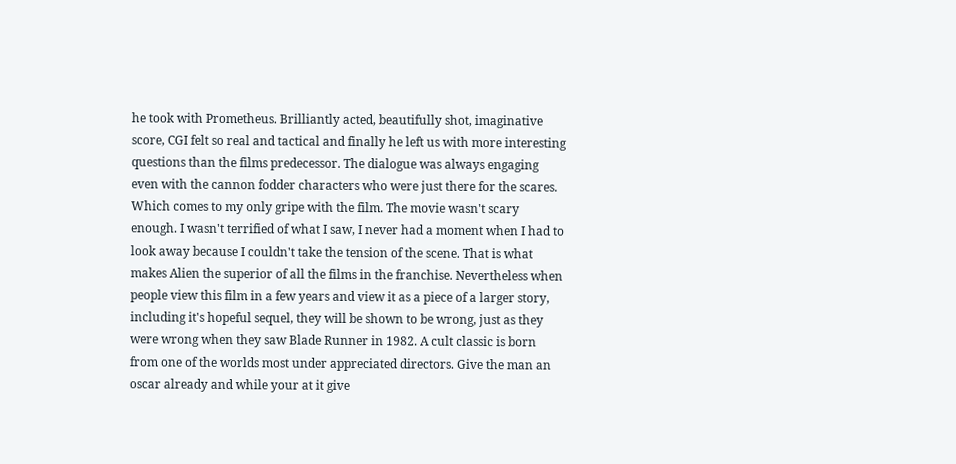he took with Prometheus. Brilliantly acted, beautifully shot, imaginative score, CGI felt so real and tactical and finally he left us with more interesting questions than the films predecessor. The dialogue was always engaging even with the cannon fodder characters who were just there for the scares. Which comes to my only gripe with the film. The movie wasn't scary enough. I wasn't terrified of what I saw, I never had a moment when I had to look away because I couldn't take the tension of the scene. That is what makes Alien the superior of all the films in the franchise. Nevertheless when people view this film in a few years and view it as a piece of a larger story, including it's hopeful sequel, they will be shown to be wrong, just as they were wrong when they saw Blade Runner in 1982. A cult classic is born from one of the worlds most under appreciated directors. Give the man an oscar already and while your at it give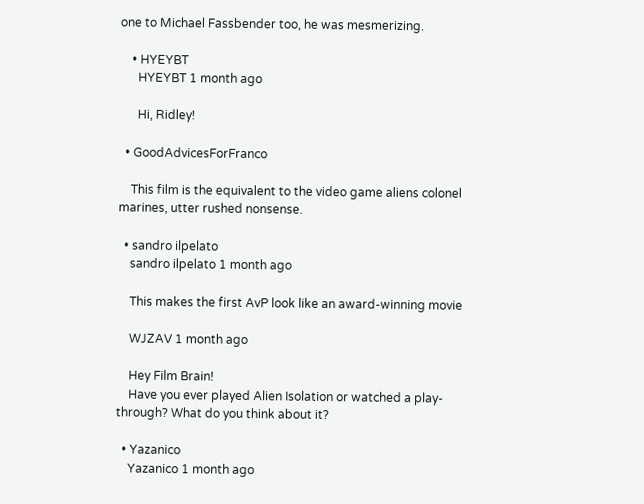one to Michael Fassbender too, he was mesmerizing.

    • HYEYBT
      HYEYBT 1 month ago

      Hi, Ridley!

  • GoodAdvicesForFranco

    This film is the equivalent to the video game aliens colonel marines, utter rushed nonsense.

  • sandro ilpelato
    sandro ilpelato 1 month ago

    This makes the first AvP look like an award-winning movie

    WJZAV 1 month ago

    Hey Film Brain!
    Have you ever played Alien Isolation or watched a play-through? What do you think about it?

  • Yazanico
    Yazanico 1 month ago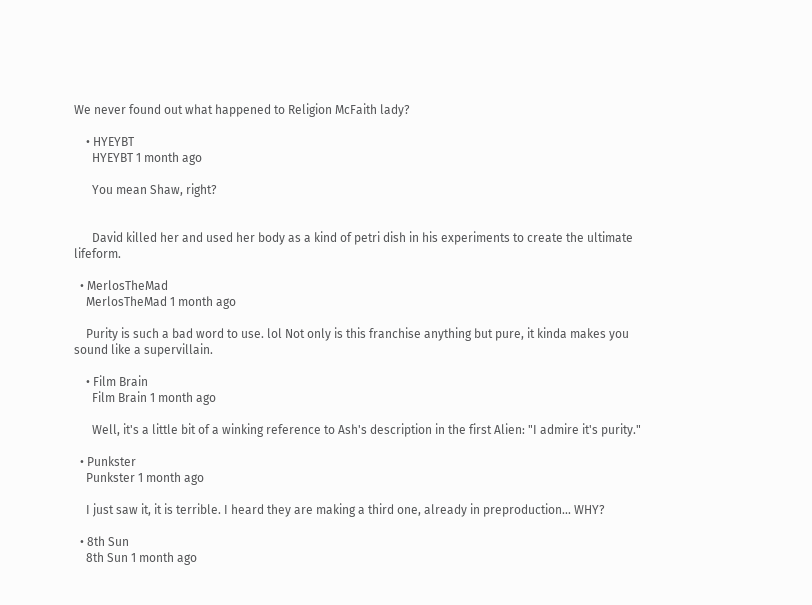We never found out what happened to Religion McFaith lady?

    • HYEYBT
      HYEYBT 1 month ago

      You mean Shaw, right?


      David killed her and used her body as a kind of petri dish in his experiments to create the ultimate lifeform.

  • MerlosTheMad
    MerlosTheMad 1 month ago

    Purity is such a bad word to use. lol Not only is this franchise anything but pure, it kinda makes you sound like a supervillain.

    • Film Brain
      Film Brain 1 month ago

      Well, it's a little bit of a winking reference to Ash's description in the first Alien: "I admire it's purity."

  • Punkster
    Punkster 1 month ago

    I just saw it, it is terrible. I heard they are making a third one, already in preproduction... WHY?

  • 8th Sun
    8th Sun 1 month ago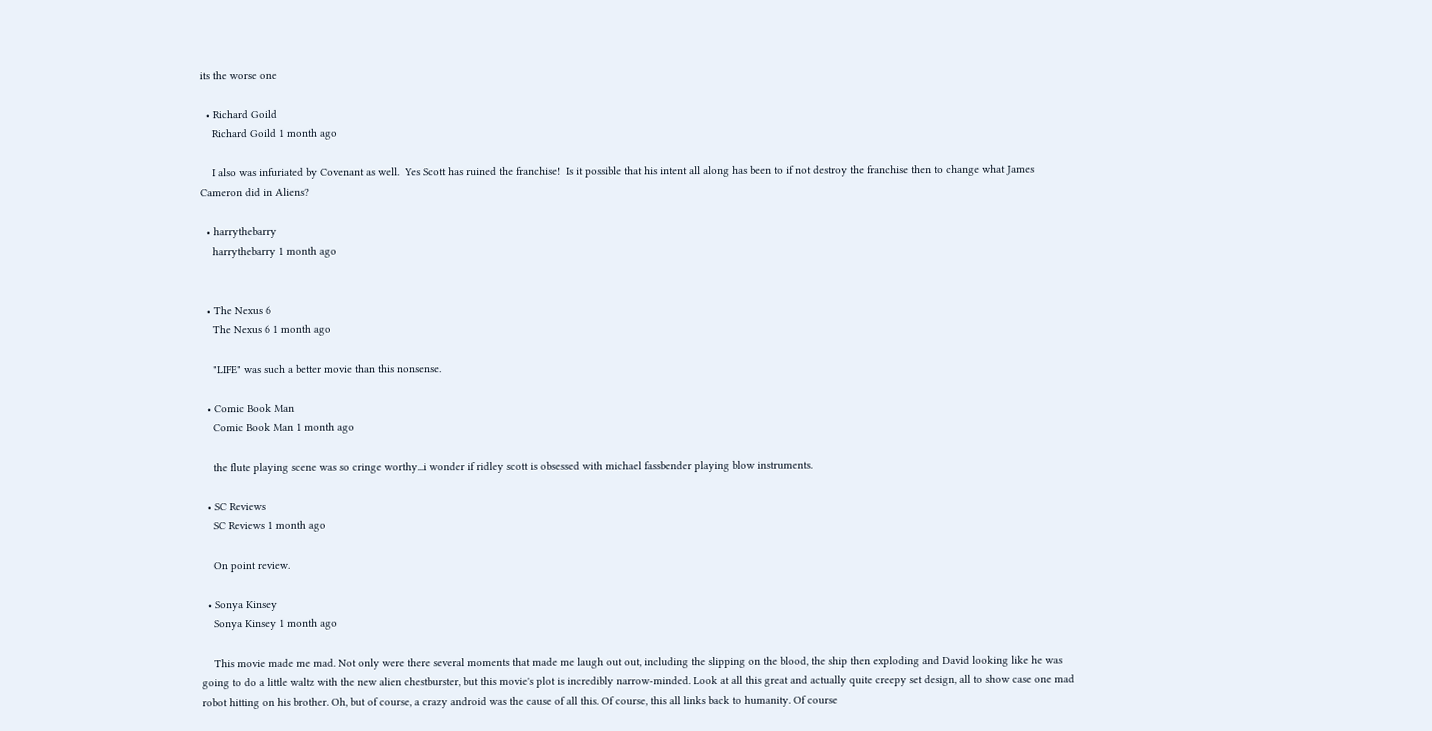its the worse one

  • Richard Goild
    Richard Goild 1 month ago

    I also was infuriated by Covenant as well.  Yes Scott has ruined the franchise!  Is it possible that his intent all along has been to if not destroy the franchise then to change what James Cameron did in Aliens?

  • harrythebarry
    harrythebarry 1 month ago


  • The Nexus 6
    The Nexus 6 1 month ago

    "LIFE" was such a better movie than this nonsense.

  • Comic Book Man
    Comic Book Man 1 month ago

    the flute playing scene was so cringe worthy...i wonder if ridley scott is obsessed with michael fassbender playing blow instruments.

  • SC Reviews
    SC Reviews 1 month ago

    On point review.

  • Sonya Kinsey
    Sonya Kinsey 1 month ago

    This movie made me mad. Not only were there several moments that made me laugh out out, including the slipping on the blood, the ship then exploding and David looking like he was going to do a little waltz with the new alien chestburster, but this movie's plot is incredibly narrow-minded. Look at all this great and actually quite creepy set design, all to show case one mad robot hitting on his brother. Oh, but of course, a crazy android was the cause of all this. Of course, this all links back to humanity. Of course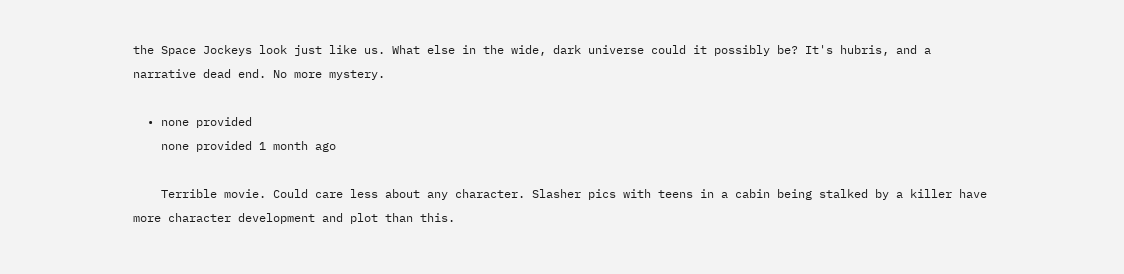the Space Jockeys look just like us. What else in the wide, dark universe could it possibly be? It's hubris, and a narrative dead end. No more mystery.

  • none provided
    none provided 1 month ago

    Terrible movie. Could care less about any character. Slasher pics with teens in a cabin being stalked by a killer have more character development and plot than this.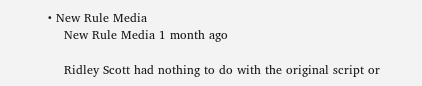• New Rule Media
    New Rule Media 1 month ago

    Ridley Scott had nothing to do with the original script or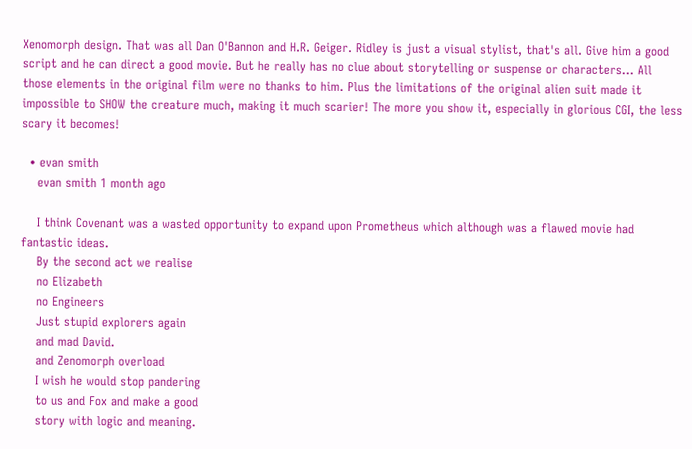Xenomorph design. That was all Dan O'Bannon and H.R. Geiger. Ridley is just a visual stylist, that's all. Give him a good script and he can direct a good movie. But he really has no clue about storytelling or suspense or characters... All those elements in the original film were no thanks to him. Plus the limitations of the original alien suit made it impossible to SHOW the creature much, making it much scarier! The more you show it, especially in glorious CGI, the less scary it becomes!

  • evan smith
    evan smith 1 month ago

    I think Covenant was a wasted opportunity to expand upon Prometheus which although was a flawed movie had fantastic ideas.
    By the second act we realise
    no Elizabeth
    no Engineers
    Just stupid explorers again
    and mad David.
    and Zenomorph overload
    I wish he would stop pandering
    to us and Fox and make a good
    story with logic and meaning.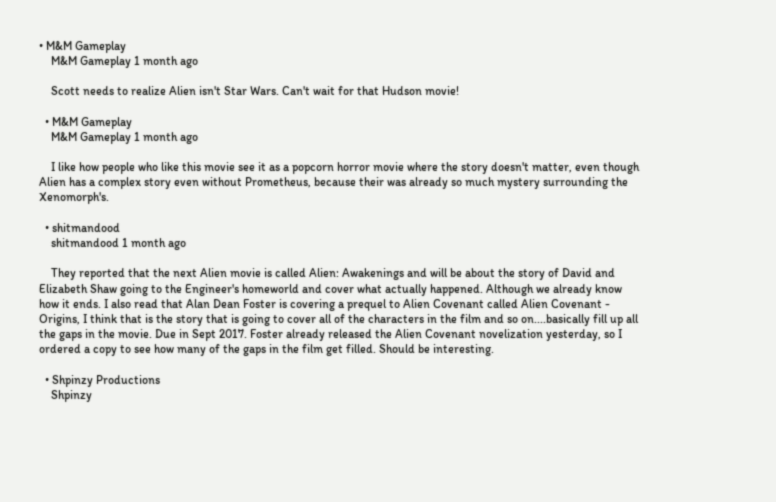• M&M Gameplay
    M&M Gameplay 1 month ago

    Scott needs to realize Alien isn't Star Wars. Can't wait for that Hudson movie!

  • M&M Gameplay
    M&M Gameplay 1 month ago

    I like how people who like this movie see it as a popcorn horror movie where the story doesn't matter, even though Alien has a complex story even without Prometheus, because their was already so much mystery surrounding the Xenomorph's.

  • shitmandood
    shitmandood 1 month ago

    They reported that the next Alien movie is called Alien: Awakenings and will be about the story of David and Elizabeth Shaw going to the Engineer's homeworld and cover what actually happened. Although we already know how it ends. I also read that Alan Dean Foster is covering a prequel to Alien Covenant called Alien Covenant - Origins, I think that is the story that is going to cover all of the characters in the film and so on....basically fill up all the gaps in the movie. Due in Sept 2017. Foster already released the Alien Covenant novelization yesterday, so I ordered a copy to see how many of the gaps in the film get filled. Should be interesting.

  • Shpinzy Productions
    Shpinzy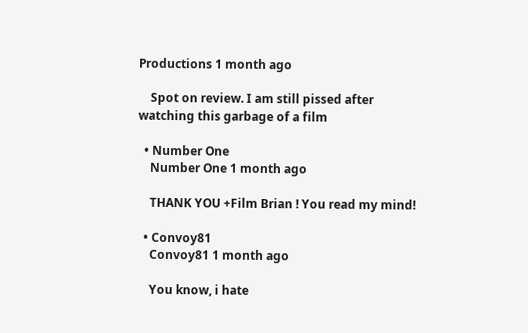Productions 1 month ago

    Spot on review. I am still pissed after watching this garbage of a film

  • Number One
    Number One 1 month ago

    THANK YOU +Film Brian ! You read my mind!

  • Convoy81
    Convoy81 1 month ago

    You know, i hate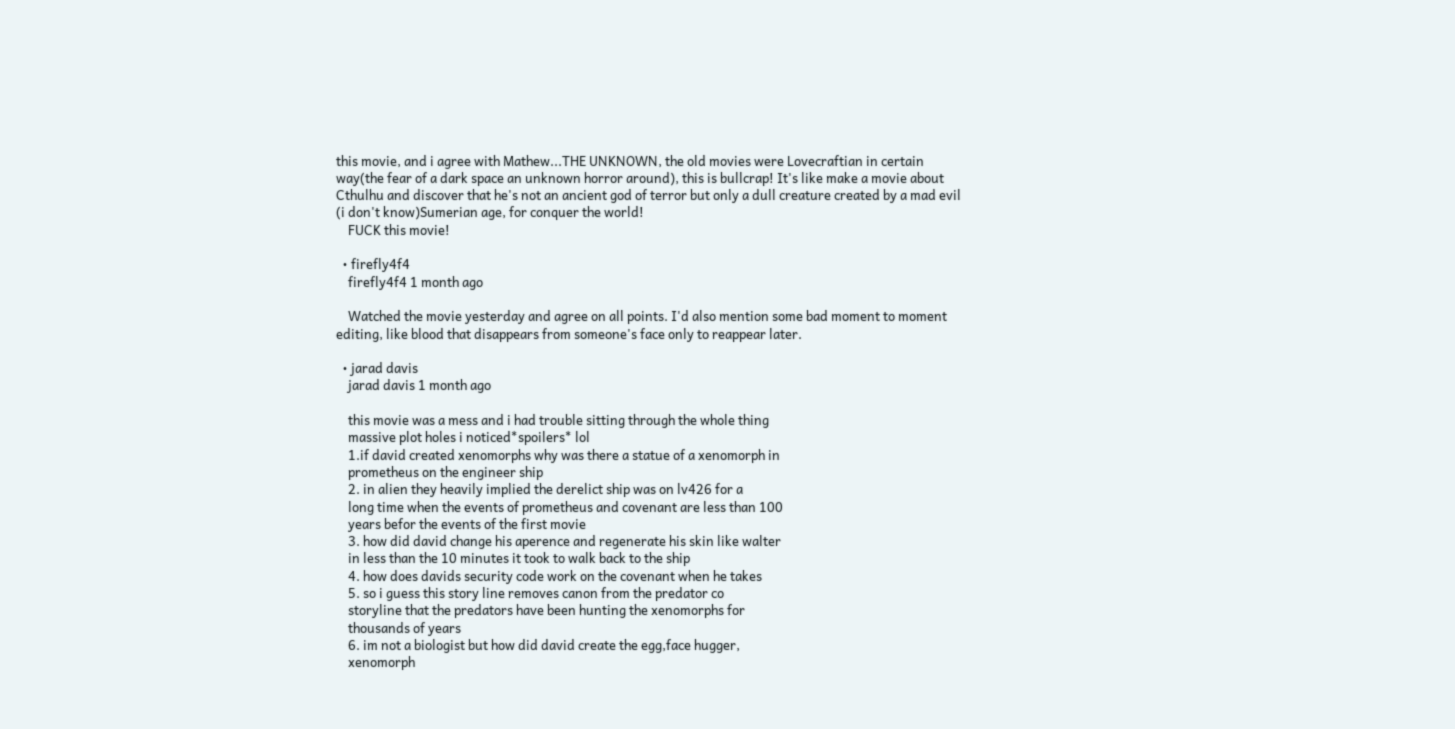this movie, and i agree with Mathew...THE UNKNOWN, the old movies were Lovecraftian in certain way(the fear of a dark space an unknown horror around), this is bullcrap! It's like make a movie about Cthulhu and discover that he's not an ancient god of terror but only a dull creature created by a mad evil (i don't know)Sumerian age, for conquer the world!
    FUCK this movie!

  • firefly4f4
    firefly4f4 1 month ago

    Watched the movie yesterday and agree on all points. I'd also mention some bad moment to moment editing, like blood that disappears from someone's face only to reappear later.

  • jarad davis
    jarad davis 1 month ago

    this movie was a mess and i had trouble sitting through the whole thing
    massive plot holes i noticed*spoilers* lol
    1.if david created xenomorphs why was there a statue of a xenomorph in
    prometheus on the engineer ship
    2. in alien they heavily implied the derelict ship was on lv426 for a
    long time when the events of prometheus and covenant are less than 100
    years befor the events of the first movie
    3. how did david change his aperence and regenerate his skin like walter
    in less than the 10 minutes it took to walk back to the ship
    4. how does davids security code work on the covenant when he takes
    5. so i guess this story line removes canon from the predator co
    storyline that the predators have been hunting the xenomorphs for
    thousands of years
    6. im not a biologist but how did david create the egg,face hugger,
    xenomorph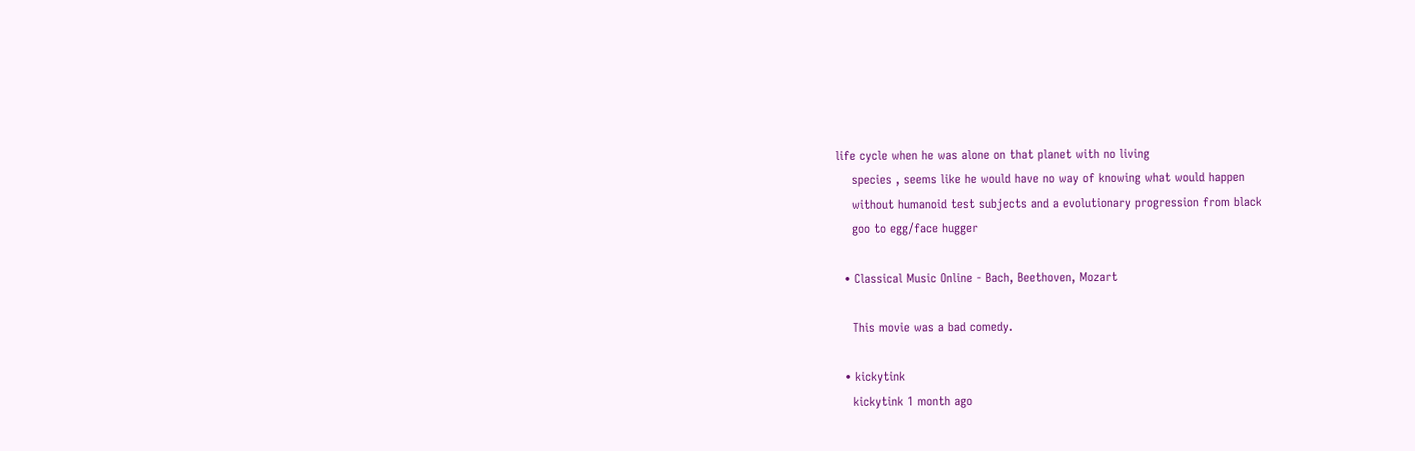life cycle when he was alone on that planet with no living
    species , seems like he would have no way of knowing what would happen
    without humanoid test subjects and a evolutionary progression from black
    goo to egg/face hugger

  • Classical Music Online - Bach, Beethoven, Mozart

    This movie was a bad comedy.

  • kickytink
    kickytink 1 month ago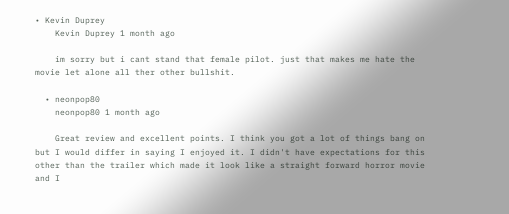• Kevin Duprey
    Kevin Duprey 1 month ago

    im sorry but i cant stand that female pilot. just that makes me hate the movie let alone all ther other bullshit.

  • neonpop80
    neonpop80 1 month ago

    Great review and excellent points. I think you got a lot of things bang on but I would differ in saying I enjoyed it. I didn't have expectations for this other than the trailer which made it look like a straight forward horror movie and I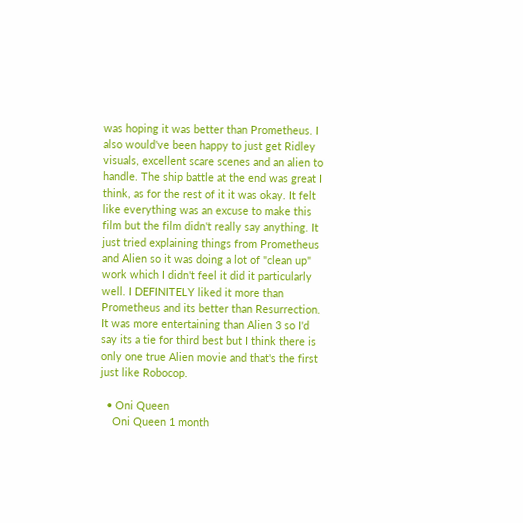was hoping it was better than Prometheus. I also would've been happy to just get Ridley visuals, excellent scare scenes and an alien to handle. The ship battle at the end was great I think, as for the rest of it it was okay. It felt like everything was an excuse to make this film but the film didn't really say anything. It just tried explaining things from Prometheus and Alien so it was doing a lot of "clean up" work which I didn't feel it did it particularly well. I DEFINITELY liked it more than Prometheus and its better than Resurrection. It was more entertaining than Alien 3 so I'd say its a tie for third best but I think there is only one true Alien movie and that's the first just like Robocop.

  • Oni Queen
    Oni Queen 1 month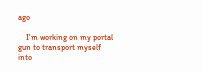ago

    I'm working on my portal gun to transport myself into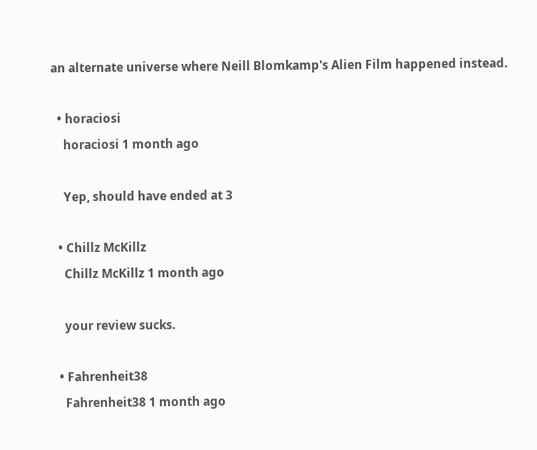an alternate universe where Neill Blomkamp's Alien Film happened instead.

  • horaciosi
    horaciosi 1 month ago

    Yep, should have ended at 3

  • Chillz McKillz
    Chillz McKillz 1 month ago

    your review sucks.

  • Fahrenheit38
    Fahrenheit38 1 month ago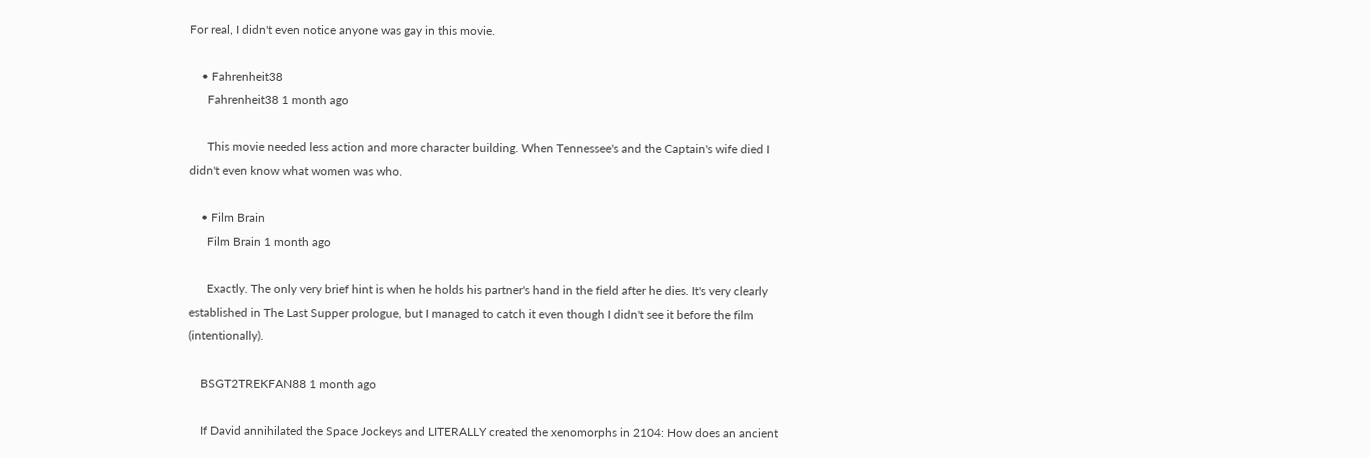For real, I didn't even notice anyone was gay in this movie.

    • Fahrenheit38
      Fahrenheit38 1 month ago

      This movie needed less action and more character building. When Tennessee's and the Captain's wife died I didn't even know what women was who.

    • Film Brain
      Film Brain 1 month ago

      Exactly. The only very brief hint is when he holds his partner's hand in the field after he dies. It's very clearly established in The Last Supper prologue, but I managed to catch it even though I didn't see it before the film (intentionally).

    BSGT2TREKFAN88 1 month ago

    If David annihilated the Space Jockeys and LITERALLY created the xenomorphs in 2104: How does an ancient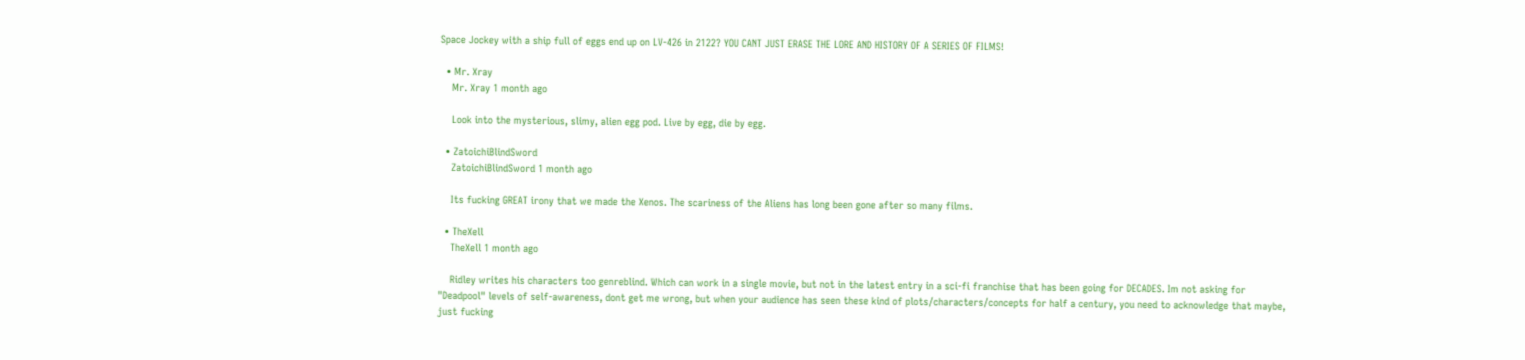Space Jockey with a ship full of eggs end up on LV-426 in 2122? YOU CANT JUST ERASE THE LORE AND HISTORY OF A SERIES OF FILMS!

  • Mr. Xray
    Mr. Xray 1 month ago

    Look into the mysterious, slimy, alien egg pod. Live by egg, die by egg.

  • ZatoichiBlindSword
    ZatoichiBlindSword 1 month ago

    Its fucking GREAT irony that we made the Xenos. The scariness of the Aliens has long been gone after so many films.

  • TheXell
    TheXell 1 month ago

    Ridley writes his characters too genreblind. Which can work in a single movie, but not in the latest entry in a sci-fi franchise that has been going for DECADES. Im not asking for "Deadpool" levels of self-awareness, dont get me wrong, but when your audience has seen these kind of plots/characters/concepts for half a century, you need to acknowledge that maybe, just fucking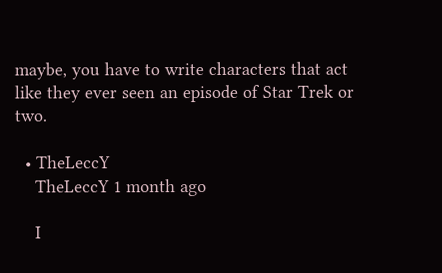maybe, you have to write characters that act like they ever seen an episode of Star Trek or two.

  • TheLeccY
    TheLeccY 1 month ago

    I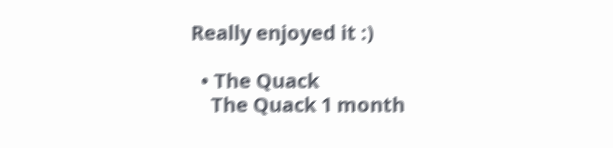Really enjoyed it :)

  • The Quack
    The Quack 1 month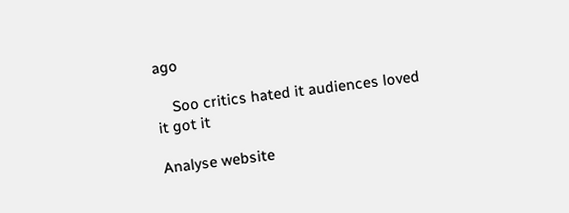ago

    Soo critics hated it audiences loved it got it

Analyse website